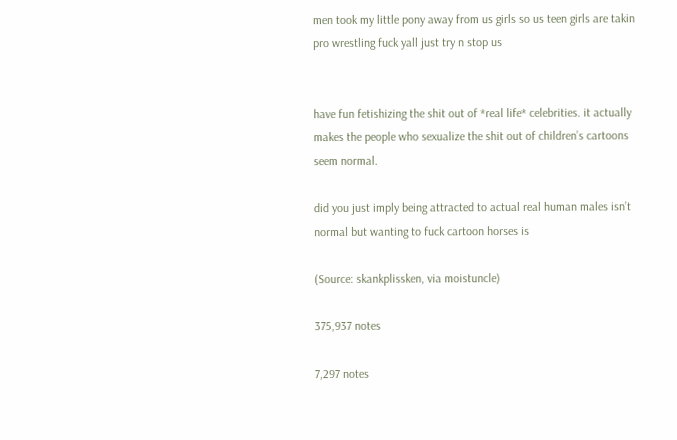men took my little pony away from us girls so us teen girls are takin pro wrestling fuck yall just try n stop us


have fun fetishizing the shit out of *real life* celebrities. it actually makes the people who sexualize the shit out of children’s cartoons seem normal.

did you just imply being attracted to actual real human males isn’t normal but wanting to fuck cartoon horses is

(Source: skankplissken, via moistuncle)

375,937 notes

7,297 notes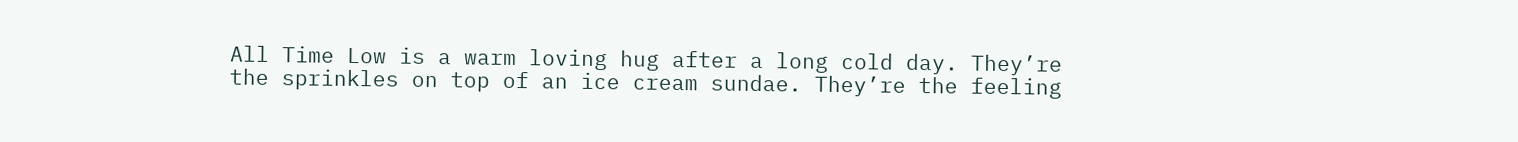All Time Low is a warm loving hug after a long cold day. They’re the sprinkles on top of an ice cream sundae. They’re the feeling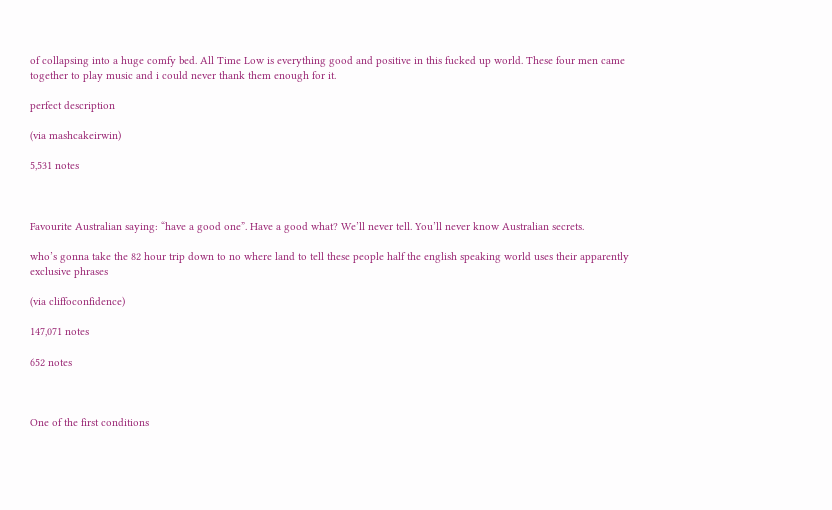of collapsing into a huge comfy bed. All Time Low is everything good and positive in this fucked up world. These four men came together to play music and i could never thank them enough for it.

perfect description

(via mashcakeirwin)

5,531 notes



Favourite Australian saying: “have a good one”. Have a good what? We’ll never tell. You’ll never know Australian secrets.

who’s gonna take the 82 hour trip down to no where land to tell these people half the english speaking world uses their apparently exclusive phrases

(via cliffoconfidence)

147,071 notes

652 notes



One of the first conditions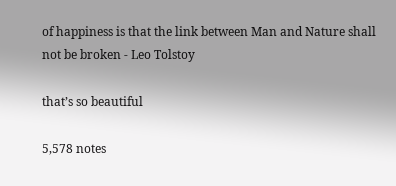of happiness is that the link between Man and Nature shall not be broken - Leo Tolstoy

that’s so beautiful

5,578 notes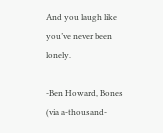And you laugh like you’ve never been lonely.

-Ben Howard, Bones (via a-thousand-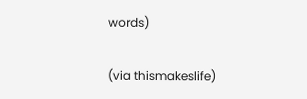words)

(via thismakeslife)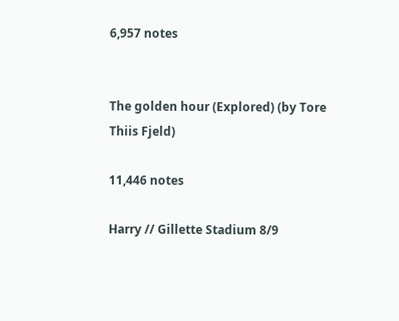6,957 notes


The golden hour (Explored) (by Tore Thiis Fjeld)

11,446 notes

Harry // Gillette Stadium 8/9